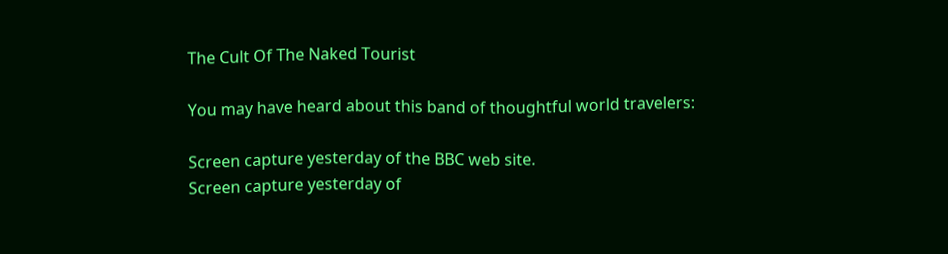The Cult Of The Naked Tourist

You may have heard about this band of thoughtful world travelers:

Screen capture yesterday of the BBC web site.
Screen capture yesterday of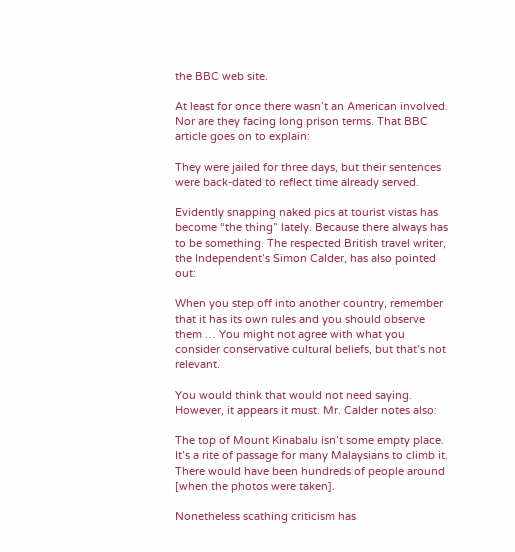the BBC web site.

At least for once there wasn’t an American involved. Nor are they facing long prison terms. That BBC article goes on to explain:

They were jailed for three days, but their sentences were back-dated to reflect time already served.

Evidently snapping naked pics at tourist vistas has become “the thing” lately. Because there always has to be something. The respected British travel writer, the Independent’s Simon Calder, has also pointed out:

When you step off into another country, remember that it has its own rules and you should observe them … You might not agree with what you consider conservative cultural beliefs, but that’s not relevant.

You would think that would not need saying. However, it appears it must. Mr. Calder notes also:

The top of Mount Kinabalu isn’t some empty place. It’s a rite of passage for many Malaysians to climb it. There would have been hundreds of people around [when the photos were taken].

Nonetheless scathing criticism has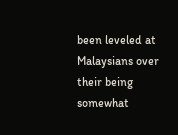been leveled at Malaysians over their being somewhat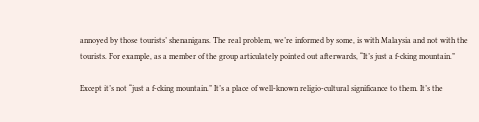annoyed by those tourists’ shenanigans. The real problem, we’re informed by some, is with Malaysia and not with the tourists. For example, as a member of the group articulately pointed out afterwards, “It’s just a f-cking mountain.”

Except it’s not “just a f-cking mountain.” It’s a place of well-known religio-cultural significance to them. It’s the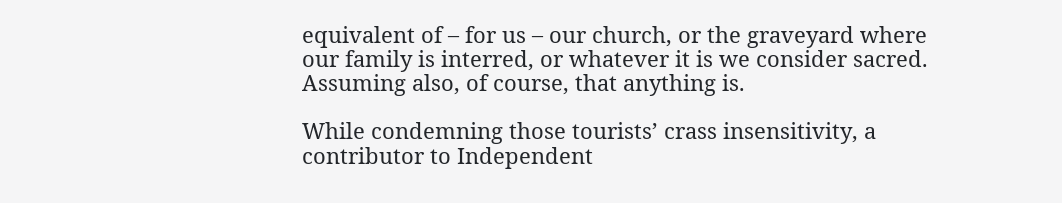equivalent of – for us – our church, or the graveyard where our family is interred, or whatever it is we consider sacred. Assuming also, of course, that anything is.

While condemning those tourists’ crass insensitivity, a contributor to Independent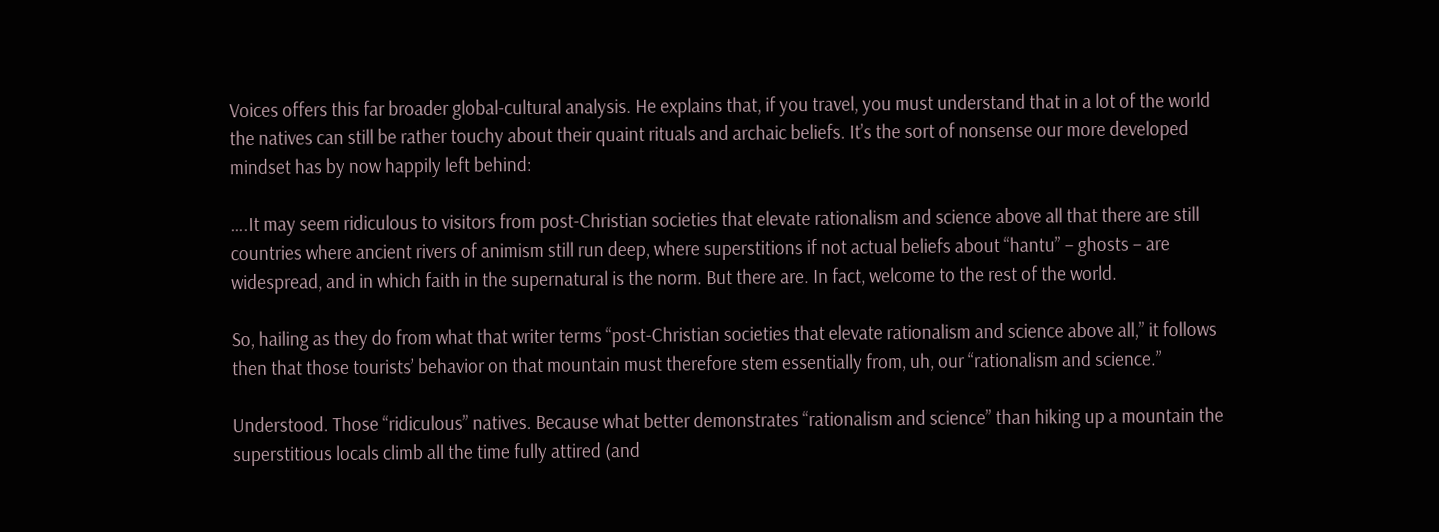Voices offers this far broader global-cultural analysis. He explains that, if you travel, you must understand that in a lot of the world the natives can still be rather touchy about their quaint rituals and archaic beliefs. It’s the sort of nonsense our more developed mindset has by now happily left behind:

….It may seem ridiculous to visitors from post-Christian societies that elevate rationalism and science above all that there are still countries where ancient rivers of animism still run deep, where superstitions if not actual beliefs about “hantu” – ghosts – are widespread, and in which faith in the supernatural is the norm. But there are. In fact, welcome to the rest of the world.

So, hailing as they do from what that writer terms “post-Christian societies that elevate rationalism and science above all,” it follows then that those tourists’ behavior on that mountain must therefore stem essentially from, uh, our “rationalism and science.”

Understood. Those “ridiculous” natives. Because what better demonstrates “rationalism and science” than hiking up a mountain the superstitious locals climb all the time fully attired (and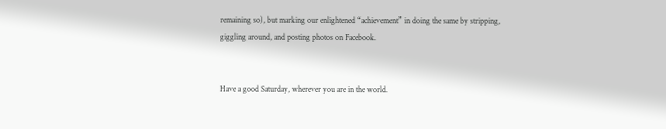remaining so), but marking our enlightened “achievement” in doing the same by stripping, giggling around, and posting photos on Facebook.


Have a good Saturday, wherever you are in the world.